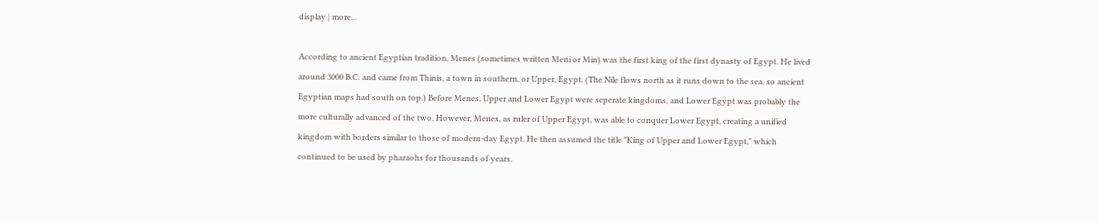display | more...

According to ancient Egyptian tradition, Menes (sometimes written Meni or Min) was the first king of the first dynasty of Egypt. He lived around 3000 B.C. and came from Thinis, a town in southern, or Upper, Egypt. (The Nile flows north as it runs down to the sea, so ancient Egyptian maps had south on top.) Before Menes, Upper and Lower Egypt were seperate kingdoms, and Lower Egypt was probably the more culturally advanced of the two. However, Menes, as ruler of Upper Egypt, was able to conquer Lower Egypt, creating a unified kingdom with borders similar to those of modern-day Egypt. He then assumed the title "King of Upper and Lower Egypt," which continued to be used by pharaohs for thousands of years.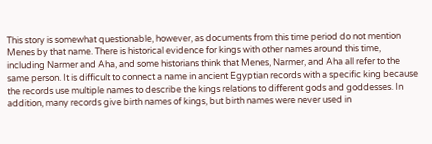This story is somewhat questionable, however, as documents from this time period do not mention Menes by that name. There is historical evidence for kings with other names around this time, including Narmer and Aha, and some historians think that Menes, Narmer, and Aha all refer to the same person. It is difficult to connect a name in ancient Egyptian records with a specific king because the records use multiple names to describe the kings relations to different gods and goddesses. In addition, many records give birth names of kings, but birth names were never used in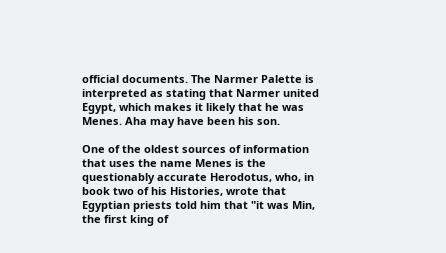official documents. The Narmer Palette is interpreted as stating that Narmer united Egypt, which makes it likely that he was Menes. Aha may have been his son.

One of the oldest sources of information that uses the name Menes is the questionably accurate Herodotus, who, in book two of his Histories, wrote that Egyptian priests told him that "it was Min, the first king of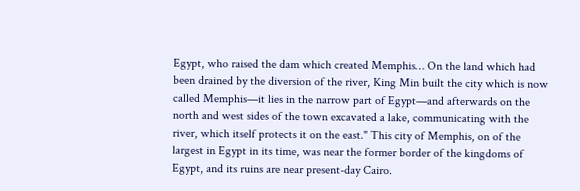Egypt, who raised the dam which created Memphis… On the land which had been drained by the diversion of the river, King Min built the city which is now called Memphis—it lies in the narrow part of Egypt—and afterwards on the north and west sides of the town excavated a lake, communicating with the river, which itself protects it on the east." This city of Memphis, on of the largest in Egypt in its time, was near the former border of the kingdoms of Egypt, and its ruins are near present-day Cairo.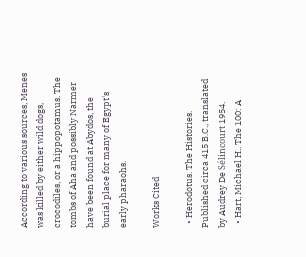According to various sources, Menes was killed by either wild dogs, crocodiles, or a hippopotamus. The tombs of Aha and possibly Narmer have been found at Abydos, the burial place for many of Egypt's early pharaohs.

Works Cited

  • Herodotus. The Histories. Published circa 415 B.C., translated by Audrey De Sélincourt 1954.
  • Hart, Michael H.. The 100: A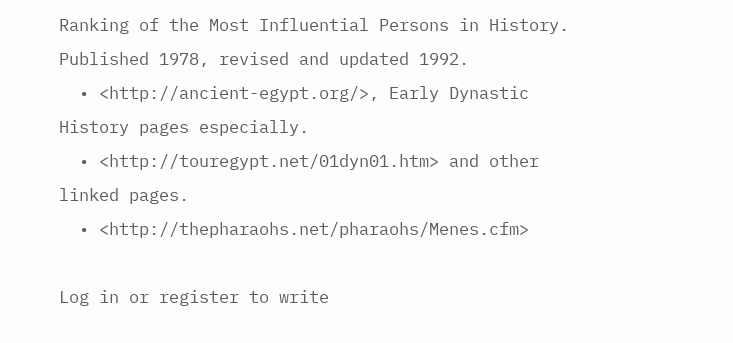Ranking of the Most Influential Persons in History. Published 1978, revised and updated 1992.
  • <http://ancient-egypt.org/>, Early Dynastic History pages especially.
  • <http://touregypt.net/01dyn01.htm> and other linked pages.
  • <http://thepharaohs.net/pharaohs/Menes.cfm>

Log in or register to write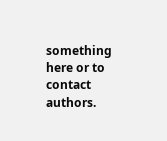something here or to contact authors.